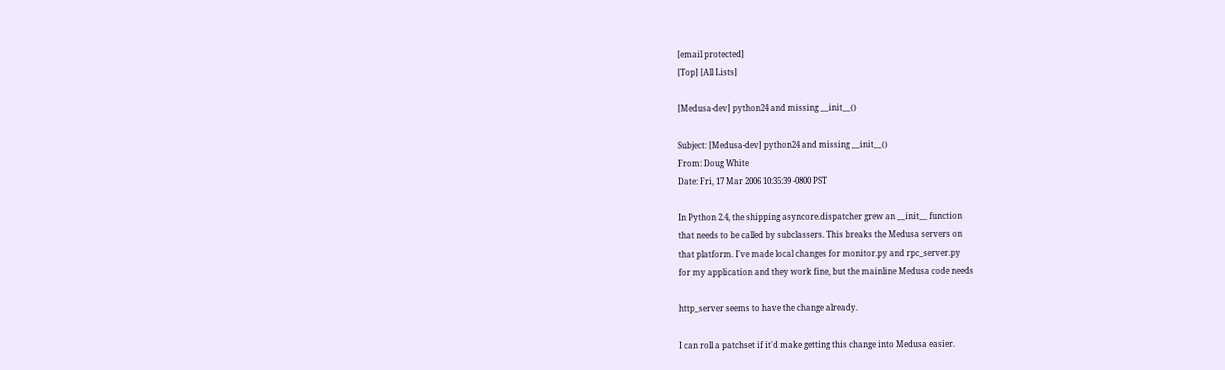[email protected]
[Top] [All Lists]

[Medusa-dev] python24 and missing __init__()

Subject: [Medusa-dev] python24 and missing __init__()
From: Doug White
Date: Fri, 17 Mar 2006 10:35:39 -0800 PST

In Python 2.4, the shipping asyncore.dispatcher grew an __init__ function
that needs to be called by subclassers. This breaks the Medusa servers on
that platform. I've made local changes for monitor.py and rpc_server.py
for my application and they work fine, but the mainline Medusa code needs

http_server seems to have the change already.

I can roll a patchset if it'd make getting this change into Medusa easier.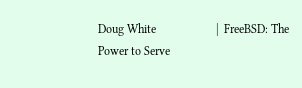Doug White                    |  FreeBSD: The Power to Serve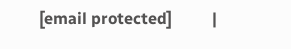[email protected]          |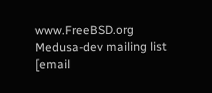www.FreeBSD.org
Medusa-dev mailing list
[email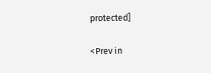protected]

<Prev in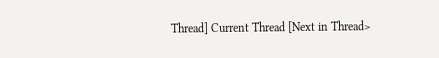Thread] Current Thread [Next in Thread>